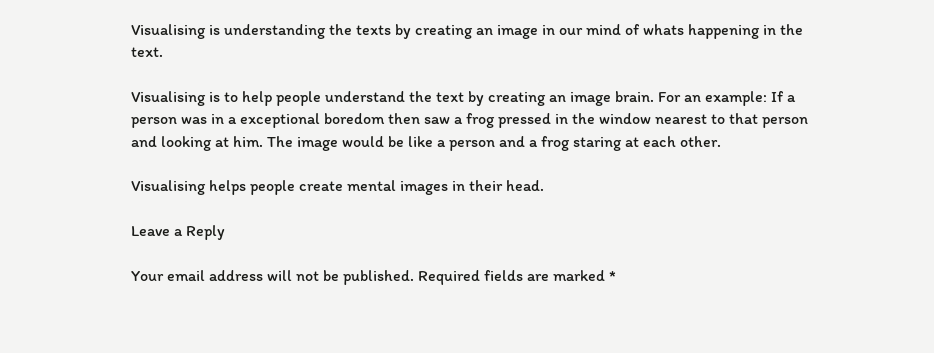Visualising is understanding the texts by creating an image in our mind of whats happening in the text.

Visualising is to help people understand the text by creating an image brain. For an example: If a person was in a exceptional boredom then saw a frog pressed in the window nearest to that person and looking at him. The image would be like a person and a frog staring at each other.

Visualising helps people create mental images in their head.

Leave a Reply

Your email address will not be published. Required fields are marked *